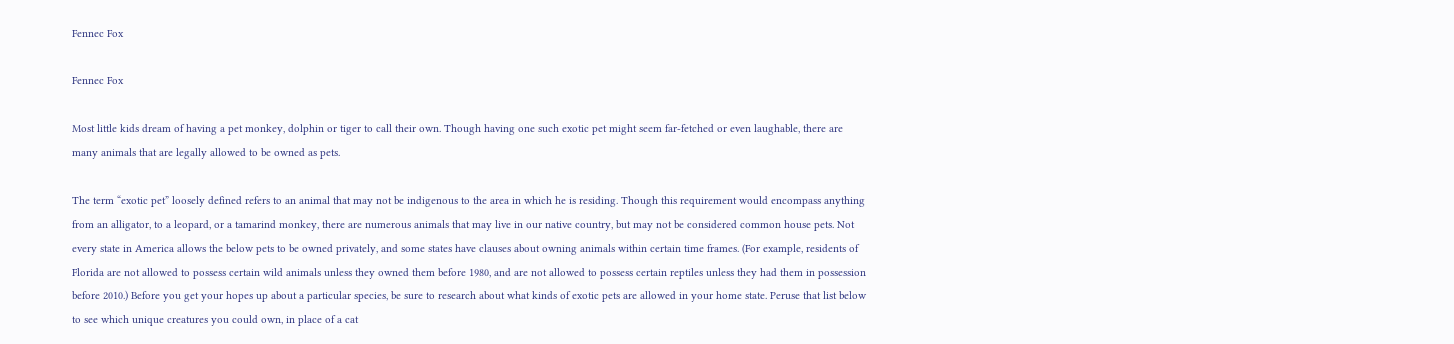Fennec Fox

Fennec Fox

Most little kids dream of having a pet monkey, dolphin or tiger to call their own. Though having one such exotic pet might seem far-fetched or even laughable, there are many animals that are legally allowed to be owned as pets.

The term “exotic pet” loosely defined refers to an animal that may not be indigenous to the area in which he is residing. Though this requirement would encompass anything from an alligator, to a leopard, or a tamarind monkey, there are numerous animals that may live in our native country, but may not be considered common house pets. Not every state in America allows the below pets to be owned privately, and some states have clauses about owning animals within certain time frames. (For example, residents of Florida are not allowed to possess certain wild animals unless they owned them before 1980, and are not allowed to possess certain reptiles unless they had them in possession before 2010.) Before you get your hopes up about a particular species, be sure to research about what kinds of exotic pets are allowed in your home state. Peruse that list below to see which unique creatures you could own, in place of a cat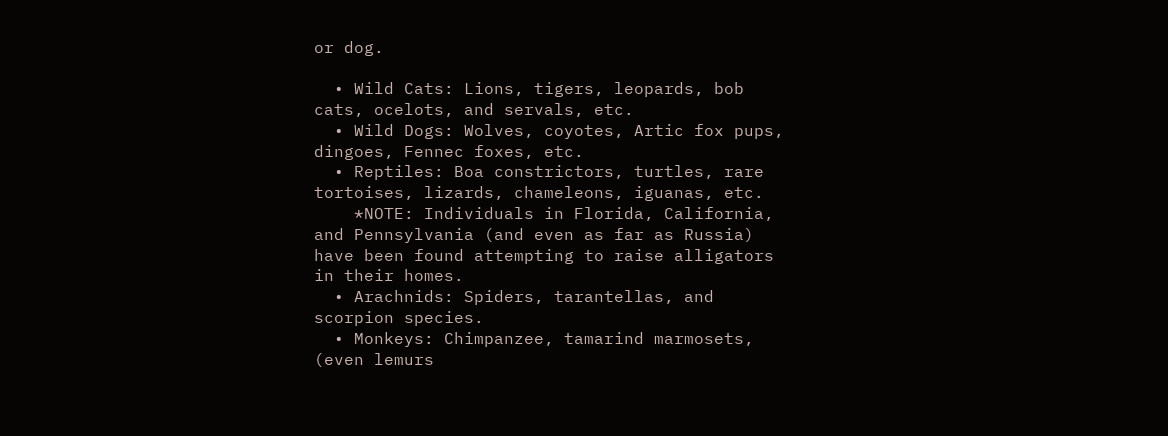or dog.

  • Wild Cats: Lions, tigers, leopards, bob cats, ocelots, and servals, etc.
  • Wild Dogs: Wolves, coyotes, Artic fox pups, dingoes, Fennec foxes, etc.
  • Reptiles: Boa constrictors, turtles, rare tortoises, lizards, chameleons, iguanas, etc.
    *NOTE: Individuals in Florida, California, and Pennsylvania (and even as far as Russia) have been found attempting to raise alligators in their homes.
  • Arachnids: Spiders, tarantellas, and scorpion species.
  • Monkeys: Chimpanzee, tamarind marmosets, (even lemurs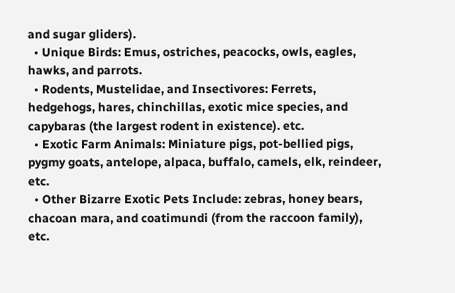and sugar gliders).
  • Unique Birds: Emus, ostriches, peacocks, owls, eagles, hawks, and parrots.
  • Rodents, Mustelidae, and Insectivores: Ferrets, hedgehogs, hares, chinchillas, exotic mice species, and capybaras (the largest rodent in existence). etc.
  • Exotic Farm Animals: Miniature pigs, pot-bellied pigs, pygmy goats, antelope, alpaca, buffalo, camels, elk, reindeer, etc.
  • Other Bizarre Exotic Pets Include: zebras, honey bears, chacoan mara, and coatimundi (from the raccoon family), etc.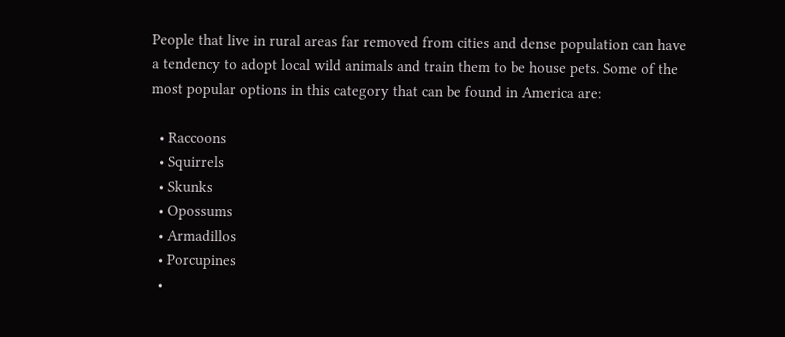People that live in rural areas far removed from cities and dense population can have a tendency to adopt local wild animals and train them to be house pets. Some of the most popular options in this category that can be found in America are:

  • Raccoons
  • Squirrels
  • Skunks
  • Opossums
  • Armadillos
  • Porcupines
  •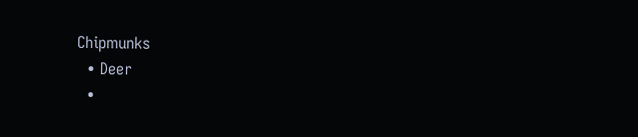Chipmunks
  • Deer
  •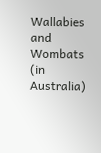Wallabies and Wombats (in Australia)